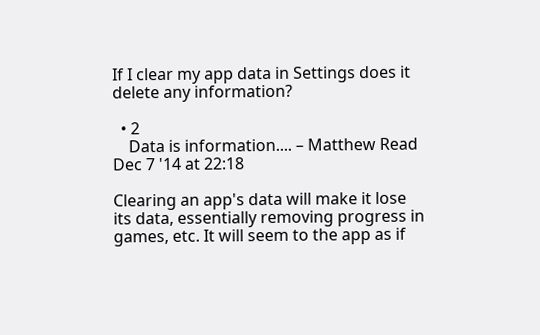If I clear my app data in Settings does it delete any information?

  • 2
    Data is information.... – Matthew Read Dec 7 '14 at 22:18

Clearing an app's data will make it lose its data, essentially removing progress in games, etc. It will seem to the app as if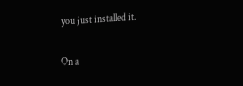you just installed it.

On a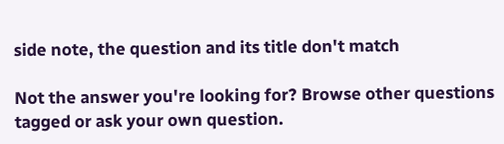side note, the question and its title don't match

Not the answer you're looking for? Browse other questions tagged or ask your own question.